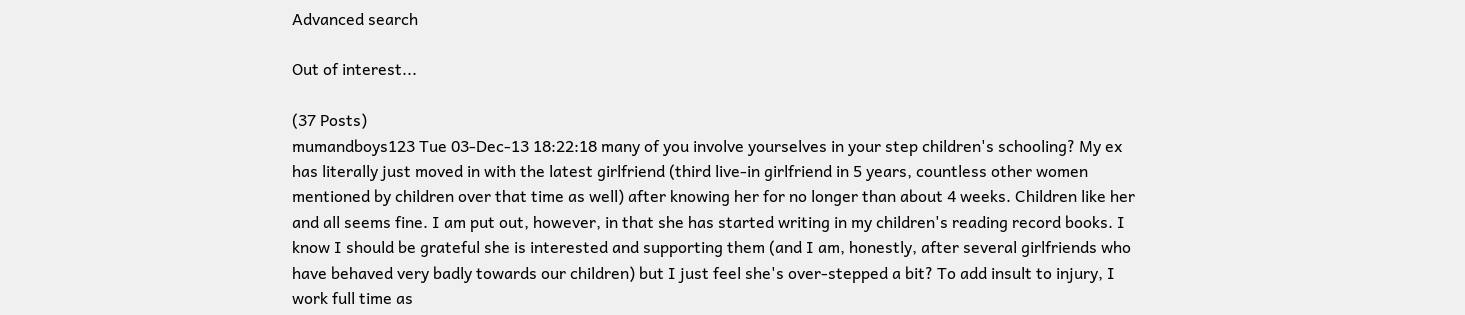Advanced search

Out of interest...

(37 Posts)
mumandboys123 Tue 03-Dec-13 18:22:18 many of you involve yourselves in your step children's schooling? My ex has literally just moved in with the latest girlfriend (third live-in girlfriend in 5 years, countless other women mentioned by children over that time as well) after knowing her for no longer than about 4 weeks. Children like her and all seems fine. I am put out, however, in that she has started writing in my children's reading record books. I know I should be grateful she is interested and supporting them (and I am, honestly, after several girlfriends who have behaved very badly towards our children) but I just feel she's over-stepped a bit? To add insult to injury, I work full time as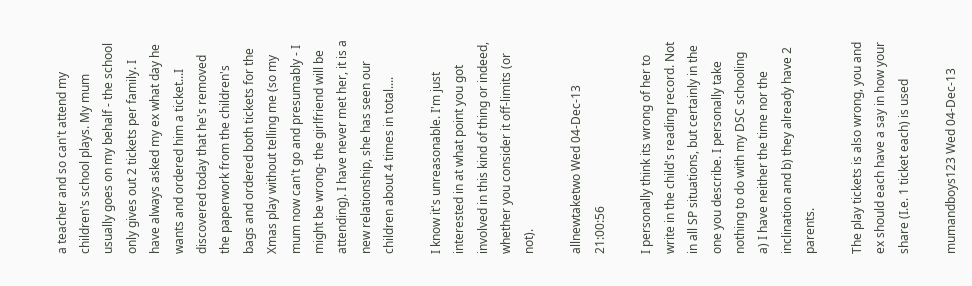a teacher and so can't attend my children's school plays. My mum usually goes on my behalf - the school only gives out 2 tickets per family. I have always asked my ex what day he wants and ordered him a ticket...I discovered today that he's removed the paperwork from the children's bags and ordered both tickets for the Xmas play without telling me (so my mum now can't go and presumably - I might be wrong- the girlfriend will be attending). I have never met her, it is a new relationship, she has seen our children about 4 times in total....

I know it's unreasonable. I'm just interested in at what point you got involved in this kind of thing or indeed, whether you consider it off-limits (or not).

allnewtaketwo Wed 04-Dec-13 21:00:56

I personally think its wrong of her to write in the child's reading record. Not in all SP situations, but certainly in the one you describe. I personally take nothing to do with my DSC schooling a) I have neither the time nor the inclination and b) they already have 2 parents.

The play tickets is also wrong, you and ex should each have a say in how your share (I.e. 1 ticket each) is used

mumandboys123 Wed 04-Dec-13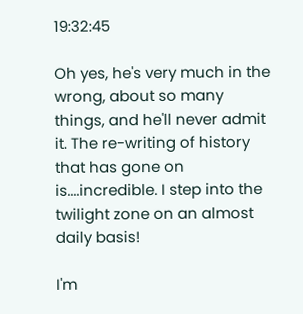19:32:45

Oh yes, he's very much in the wrong, about so many things, and he'll never admit it. The re-writing of history that has gone on is....incredible. I step into the twilight zone on an almost daily basis!

I'm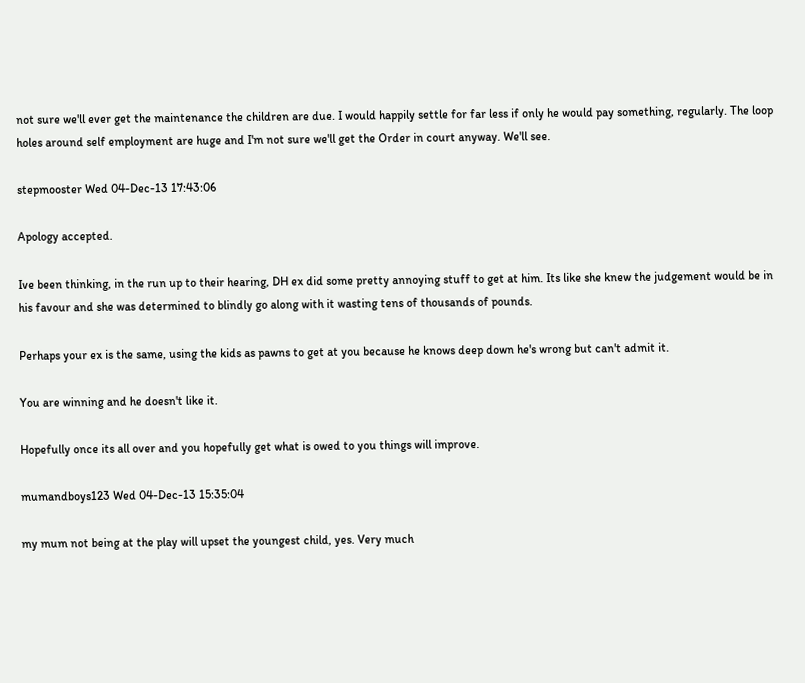not sure we'll ever get the maintenance the children are due. I would happily settle for far less if only he would pay something, regularly. The loop holes around self employment are huge and I'm not sure we'll get the Order in court anyway. We'll see.

stepmooster Wed 04-Dec-13 17:43:06

Apology accepted.

Ive been thinking, in the run up to their hearing, DH ex did some pretty annoying stuff to get at him. Its like she knew the judgement would be in his favour and she was determined to blindly go along with it wasting tens of thousands of pounds.

Perhaps your ex is the same, using the kids as pawns to get at you because he knows deep down he's wrong but can't admit it.

You are winning and he doesn't like it.

Hopefully once its all over and you hopefully get what is owed to you things will improve.

mumandboys123 Wed 04-Dec-13 15:35:04

my mum not being at the play will upset the youngest child, yes. Very much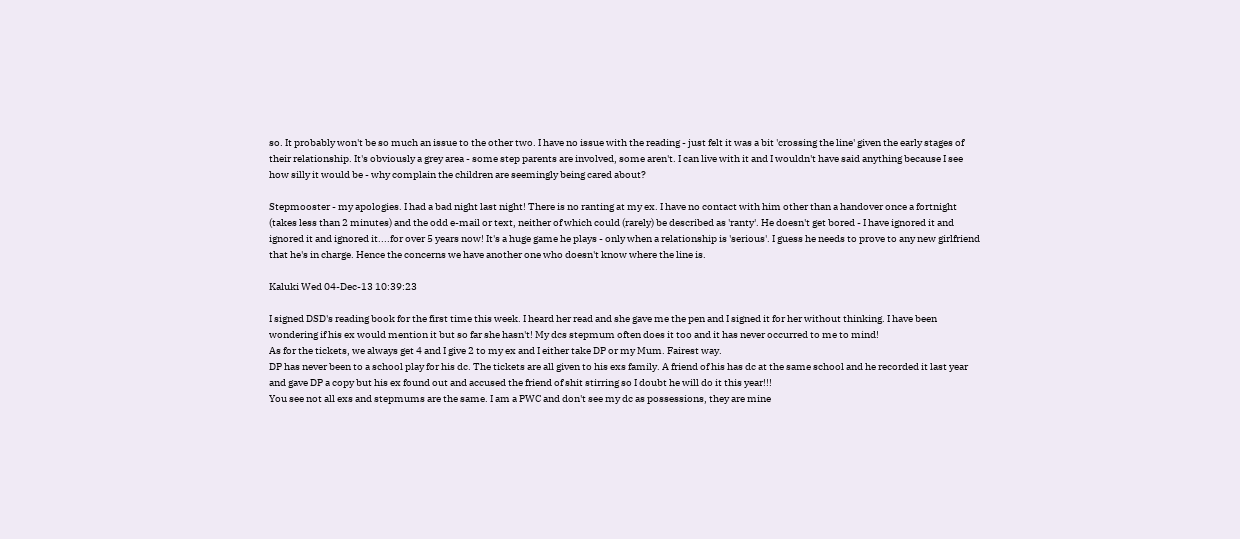so. It probably won't be so much an issue to the other two. I have no issue with the reading - just felt it was a bit 'crossing the line' given the early stages of their relationship. It's obviously a grey area - some step parents are involved, some aren't. I can live with it and I wouldn't have said anything because I see how silly it would be - why complain the children are seemingly being cared about?

Stepmooster - my apologies. I had a bad night last night! There is no ranting at my ex. I have no contact with him other than a handover once a fortnight (takes less than 2 minutes) and the odd e-mail or text, neither of which could (rarely) be described as 'ranty'. He doesn't get bored - I have ignored it and ignored it and ignored it....for over 5 years now! It's a huge game he plays - only when a relationship is 'serious'. I guess he needs to prove to any new girlfriend that he's in charge. Hence the concerns we have another one who doesn't know where the line is.

Kaluki Wed 04-Dec-13 10:39:23

I signed DSD's reading book for the first time this week. I heard her read and she gave me the pen and I signed it for her without thinking. I have been wondering if his ex would mention it but so far she hasn't! My dcs stepmum often does it too and it has never occurred to me to mind!
As for the tickets, we always get 4 and I give 2 to my ex and I either take DP or my Mum. Fairest way.
DP has never been to a school play for his dc. The tickets are all given to his exs family. A friend of his has dc at the same school and he recorded it last year and gave DP a copy but his ex found out and accused the friend of shit stirring so I doubt he will do it this year!!!
You see not all exs and stepmums are the same. I am a PWC and don't see my dc as possessions, they are mine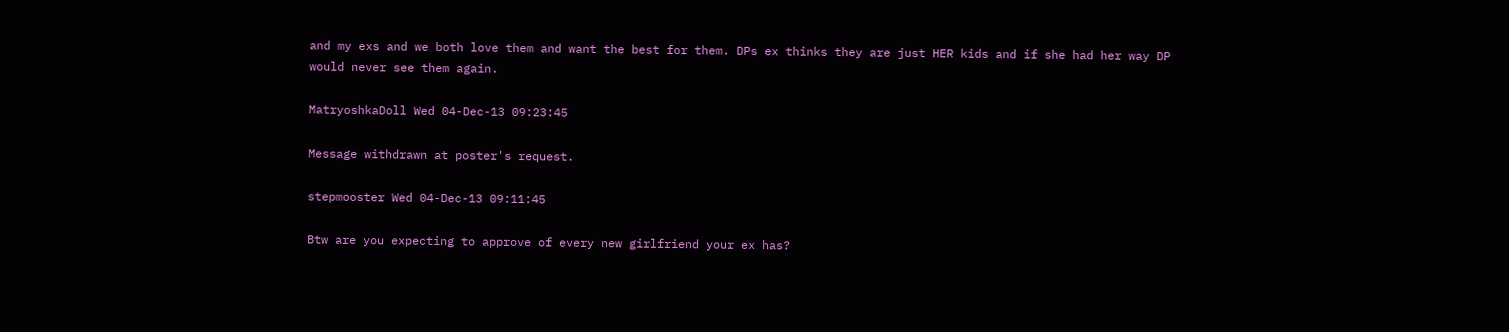and my exs and we both love them and want the best for them. DPs ex thinks they are just HER kids and if she had her way DP would never see them again.

MatryoshkaDoll Wed 04-Dec-13 09:23:45

Message withdrawn at poster's request.

stepmooster Wed 04-Dec-13 09:11:45

Btw are you expecting to approve of every new girlfriend your ex has?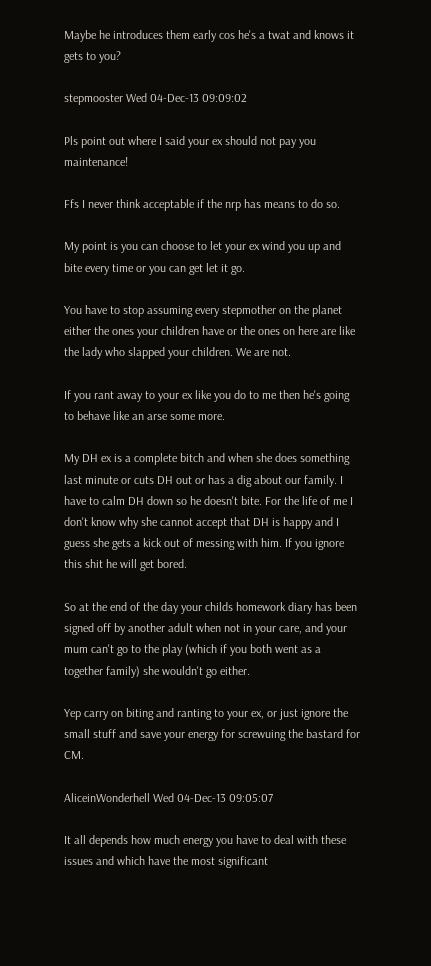Maybe he introduces them early cos he's a twat and knows it gets to you?

stepmooster Wed 04-Dec-13 09:09:02

Pls point out where I said your ex should not pay you maintenance!

Ffs I never think acceptable if the nrp has means to do so.

My point is you can choose to let your ex wind you up and bite every time or you can get let it go.

You have to stop assuming every stepmother on the planet either the ones your children have or the ones on here are like the lady who slapped your children. We are not.

If you rant away to your ex like you do to me then he's going to behave like an arse some more.

My DH ex is a complete bitch and when she does something last minute or cuts DH out or has a dig about our family. I have to calm DH down so he doesn't bite. For the life of me I don't know why she cannot accept that DH is happy and I guess she gets a kick out of messing with him. If you ignore this shit he will get bored.

So at the end of the day your childs homework diary has been signed off by another adult when not in your care, and your mum can't go to the play (which if you both went as a together family) she wouldn't go either.

Yep carry on biting and ranting to your ex, or just ignore the small stuff and save your energy for screwuing the bastard for CM.

AliceinWonderhell Wed 04-Dec-13 09:05:07

It all depends how much energy you have to deal with these issues and which have the most significant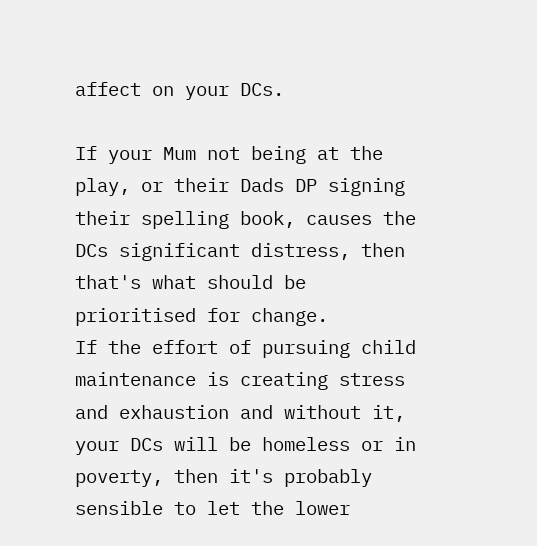affect on your DCs.

If your Mum not being at the play, or their Dads DP signing their spelling book, causes the DCs significant distress, then that's what should be prioritised for change.
If the effort of pursuing child maintenance is creating stress and exhaustion and without it, your DCs will be homeless or in poverty, then it's probably sensible to let the lower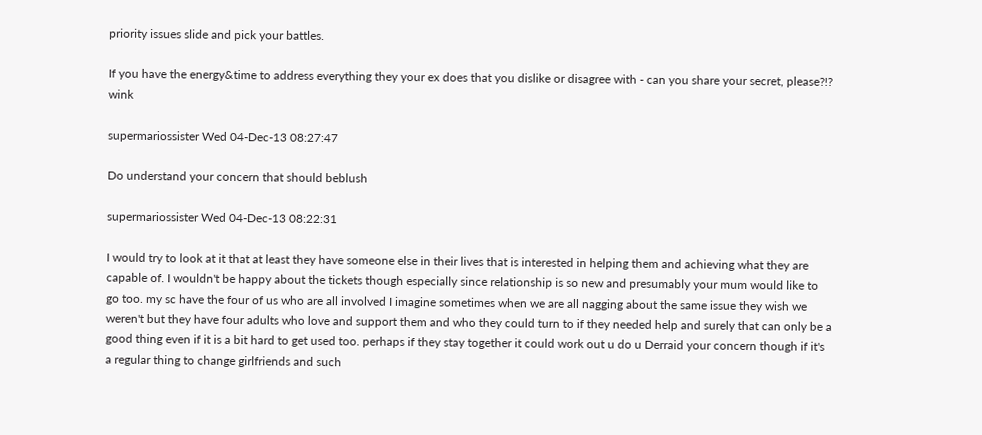priority issues slide and pick your battles.

If you have the energy&time to address everything they your ex does that you dislike or disagree with - can you share your secret, please?!? wink

supermariossister Wed 04-Dec-13 08:27:47

Do understand your concern that should beblush

supermariossister Wed 04-Dec-13 08:22:31

I would try to look at it that at least they have someone else in their lives that is interested in helping them and achieving what they are capable of. I wouldn't be happy about the tickets though especially since relationship is so new and presumably your mum would like to go too. my sc have the four of us who are all involved I imagine sometimes when we are all nagging about the same issue they wish we weren't but they have four adults who love and support them and who they could turn to if they needed help and surely that can only be a good thing even if it is a bit hard to get used too. perhaps if they stay together it could work out u do u Derraid your concern though if it's a regular thing to change girlfriends and such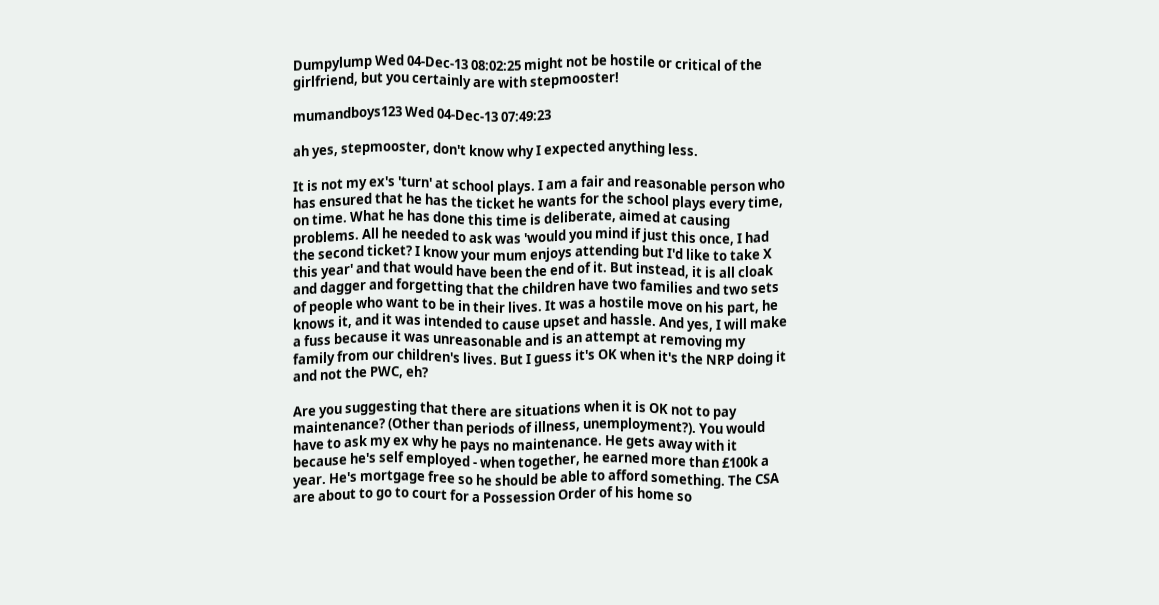Dumpylump Wed 04-Dec-13 08:02:25 might not be hostile or critical of the girlfriend, but you certainly are with stepmooster!

mumandboys123 Wed 04-Dec-13 07:49:23

ah yes, stepmooster, don't know why I expected anything less.

It is not my ex's 'turn' at school plays. I am a fair and reasonable person who has ensured that he has the ticket he wants for the school plays every time, on time. What he has done this time is deliberate, aimed at causing problems. All he needed to ask was 'would you mind if just this once, I had the second ticket? I know your mum enjoys attending but I'd like to take X this year' and that would have been the end of it. But instead, it is all cloak and dagger and forgetting that the children have two families and two sets of people who want to be in their lives. It was a hostile move on his part, he knows it, and it was intended to cause upset and hassle. And yes, I will make a fuss because it was unreasonable and is an attempt at removing my family from our children's lives. But I guess it's OK when it's the NRP doing it and not the PWC, eh?

Are you suggesting that there are situations when it is OK not to pay maintenance? (Other than periods of illness, unemployment?). You would have to ask my ex why he pays no maintenance. He gets away with it because he's self employed - when together, he earned more than £100k a year. He's mortgage free so he should be able to afford something. The CSA are about to go to court for a Possession Order of his home so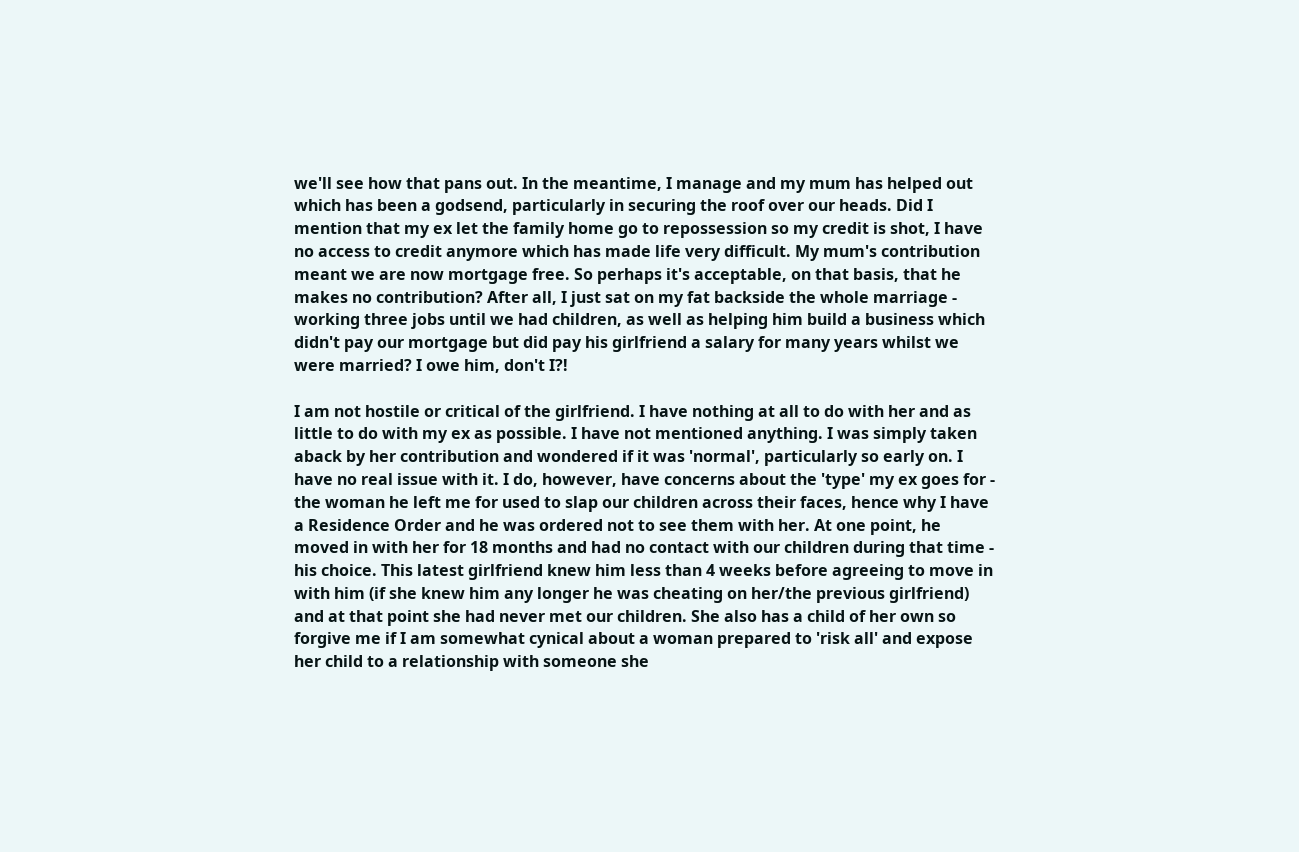we'll see how that pans out. In the meantime, I manage and my mum has helped out which has been a godsend, particularly in securing the roof over our heads. Did I mention that my ex let the family home go to repossession so my credit is shot, I have no access to credit anymore which has made life very difficult. My mum's contribution meant we are now mortgage free. So perhaps it's acceptable, on that basis, that he makes no contribution? After all, I just sat on my fat backside the whole marriage - working three jobs until we had children, as well as helping him build a business which didn't pay our mortgage but did pay his girlfriend a salary for many years whilst we were married? I owe him, don't I?!

I am not hostile or critical of the girlfriend. I have nothing at all to do with her and as little to do with my ex as possible. I have not mentioned anything. I was simply taken aback by her contribution and wondered if it was 'normal', particularly so early on. I have no real issue with it. I do, however, have concerns about the 'type' my ex goes for - the woman he left me for used to slap our children across their faces, hence why I have a Residence Order and he was ordered not to see them with her. At one point, he moved in with her for 18 months and had no contact with our children during that time - his choice. This latest girlfriend knew him less than 4 weeks before agreeing to move in with him (if she knew him any longer he was cheating on her/the previous girlfriend) and at that point she had never met our children. She also has a child of her own so forgive me if I am somewhat cynical about a woman prepared to 'risk all' and expose her child to a relationship with someone she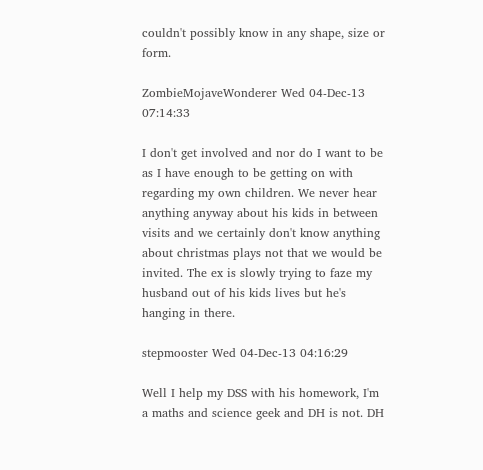couldn't possibly know in any shape, size or form.

ZombieMojaveWonderer Wed 04-Dec-13 07:14:33

I don't get involved and nor do I want to be as I have enough to be getting on with regarding my own children. We never hear anything anyway about his kids in between visits and we certainly don't know anything about christmas plays not that we would be invited. The ex is slowly trying to faze my husband out of his kids lives but he's hanging in there.

stepmooster Wed 04-Dec-13 04:16:29

Well I help my DSS with his homework, I'm a maths and science geek and DH is not. DH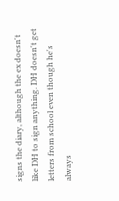signs the diary, although the ex doesn't like DH to sign anything. DH doesn't get letters from school even though he's always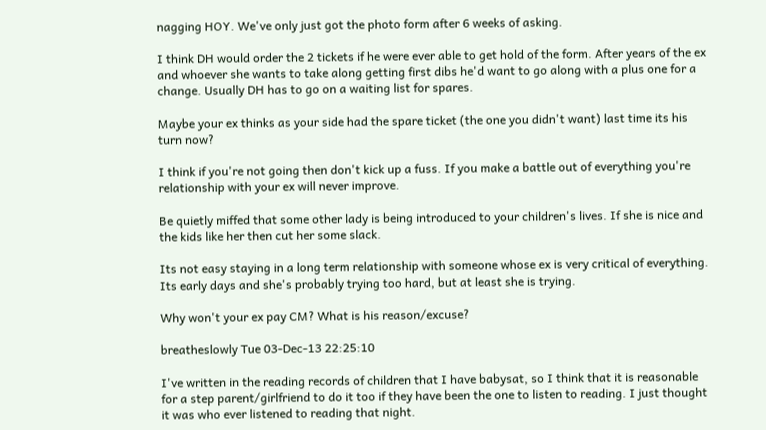nagging HOY. We've only just got the photo form after 6 weeks of asking.

I think DH would order the 2 tickets if he were ever able to get hold of the form. After years of the ex and whoever she wants to take along getting first dibs he'd want to go along with a plus one for a change. Usually DH has to go on a waiting list for spares.

Maybe your ex thinks as your side had the spare ticket (the one you didn't want) last time its his turn now?

I think if you're not going then don't kick up a fuss. If you make a battle out of everything you're relationship with your ex will never improve.

Be quietly miffed that some other lady is being introduced to your children's lives. If she is nice and the kids like her then cut her some slack.

Its not easy staying in a long term relationship with someone whose ex is very critical of everything. Its early days and she's probably trying too hard, but at least she is trying.

Why won't your ex pay CM? What is his reason/excuse?

breatheslowly Tue 03-Dec-13 22:25:10

I've written in the reading records of children that I have babysat, so I think that it is reasonable for a step parent/girlfriend to do it too if they have been the one to listen to reading. I just thought it was who ever listened to reading that night.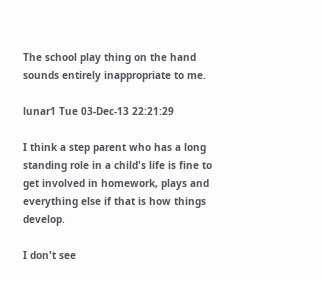The school play thing on the hand sounds entirely inappropriate to me.

lunar1 Tue 03-Dec-13 22:21:29

I think a step parent who has a long standing role in a child's life is fine to get involved in homework, plays and everything else if that is how things develop.

I don't see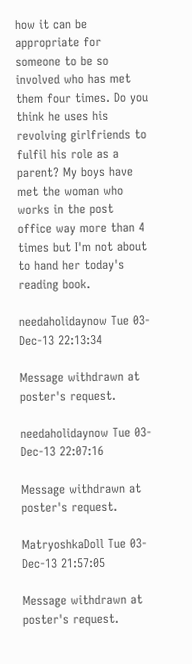how it can be appropriate for someone to be so involved who has met them four times. Do you think he uses his revolving girlfriends to fulfil his role as a parent? My boys have met the woman who works in the post office way more than 4 times but I'm not about to hand her today's reading book.

needaholidaynow Tue 03-Dec-13 22:13:34

Message withdrawn at poster's request.

needaholidaynow Tue 03-Dec-13 22:07:16

Message withdrawn at poster's request.

MatryoshkaDoll Tue 03-Dec-13 21:57:05

Message withdrawn at poster's request.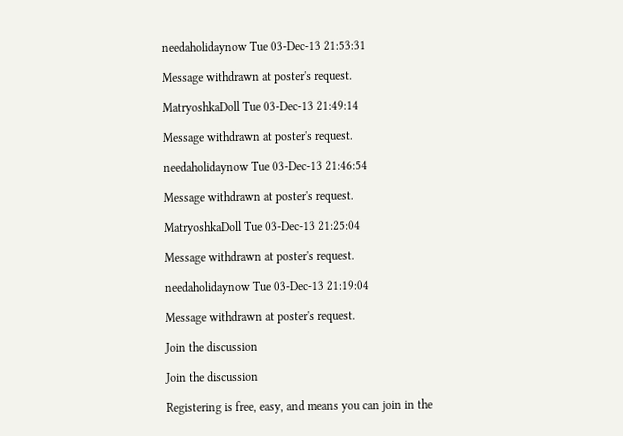needaholidaynow Tue 03-Dec-13 21:53:31

Message withdrawn at poster's request.

MatryoshkaDoll Tue 03-Dec-13 21:49:14

Message withdrawn at poster's request.

needaholidaynow Tue 03-Dec-13 21:46:54

Message withdrawn at poster's request.

MatryoshkaDoll Tue 03-Dec-13 21:25:04

Message withdrawn at poster's request.

needaholidaynow Tue 03-Dec-13 21:19:04

Message withdrawn at poster's request.

Join the discussion

Join the discussion

Registering is free, easy, and means you can join in the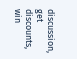discussion, get discounts, win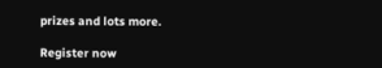prizes and lots more.

Register now